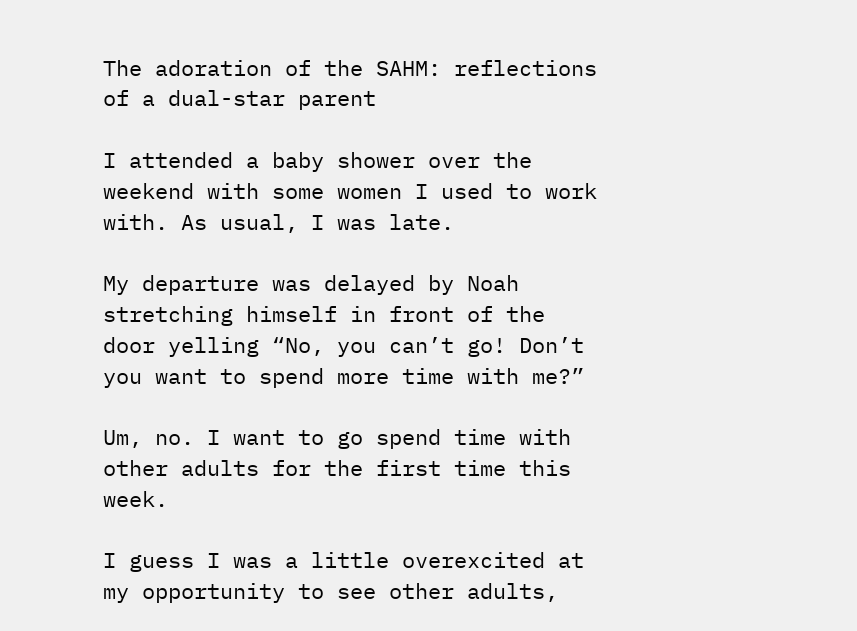The adoration of the SAHM: reflections of a dual-star parent

I attended a baby shower over the weekend with some women I used to work with. As usual, I was late.

My departure was delayed by Noah stretching himself in front of the door yelling “No, you can’t go! Don’t you want to spend more time with me?”

Um, no. I want to go spend time with other adults for the first time this week.

I guess I was a little overexcited at my opportunity to see other adults,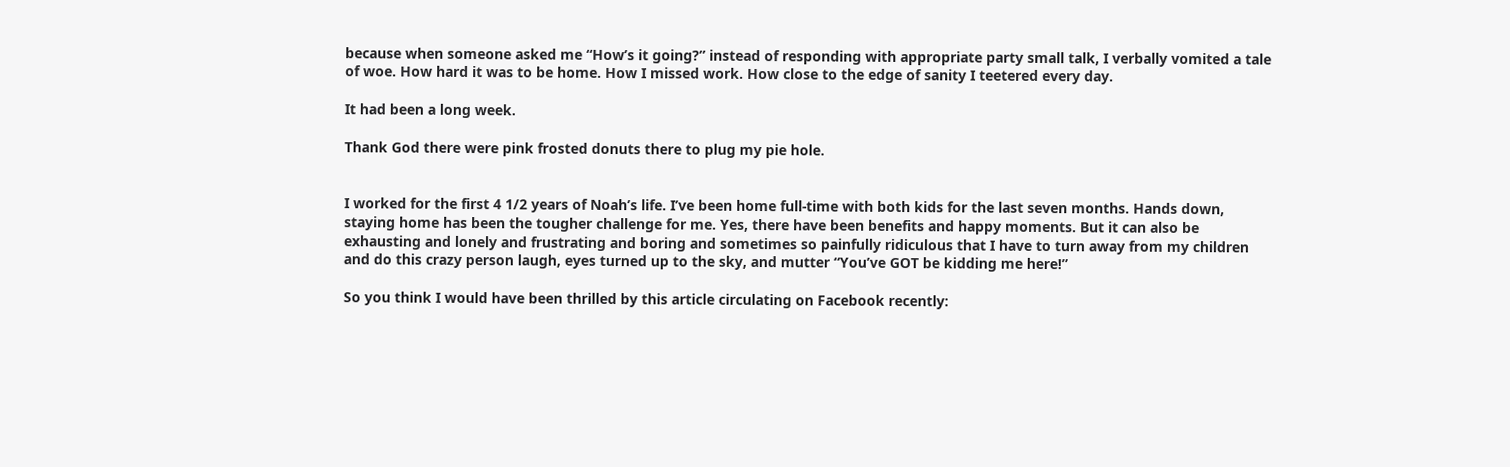because when someone asked me “How’s it going?” instead of responding with appropriate party small talk, I verbally vomited a tale of woe. How hard it was to be home. How I missed work. How close to the edge of sanity I teetered every day.

It had been a long week.

Thank God there were pink frosted donuts there to plug my pie hole.


I worked for the first 4 1/2 years of Noah’s life. I’ve been home full-time with both kids for the last seven months. Hands down, staying home has been the tougher challenge for me. Yes, there have been benefits and happy moments. But it can also be exhausting and lonely and frustrating and boring and sometimes so painfully ridiculous that I have to turn away from my children and do this crazy person laugh, eyes turned up to the sky, and mutter “You’ve GOT be kidding me here!”

So you think I would have been thrilled by this article circulating on Facebook recently: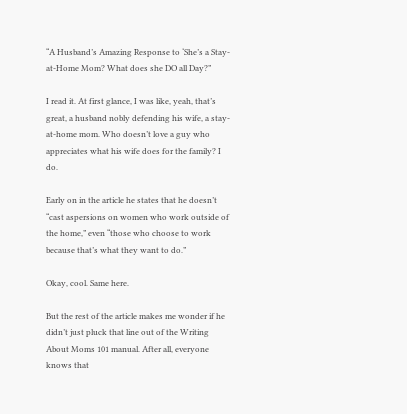“A Husband’s Amazing Response to ‘She’s a Stay-at-Home Mom? What does she DO all Day?”

I read it. At first glance, I was like, yeah, that’s great, a husband nobly defending his wife, a stay-at-home mom. Who doesn’t love a guy who appreciates what his wife does for the family? I do.

Early on in the article he states that he doesn’t “cast aspersions on women who work outside of the home,” even “those who choose to work because that’s what they want to do.”

Okay, cool. Same here.

But the rest of the article makes me wonder if he didn’t just pluck that line out of the Writing About Moms 101 manual. After all, everyone knows that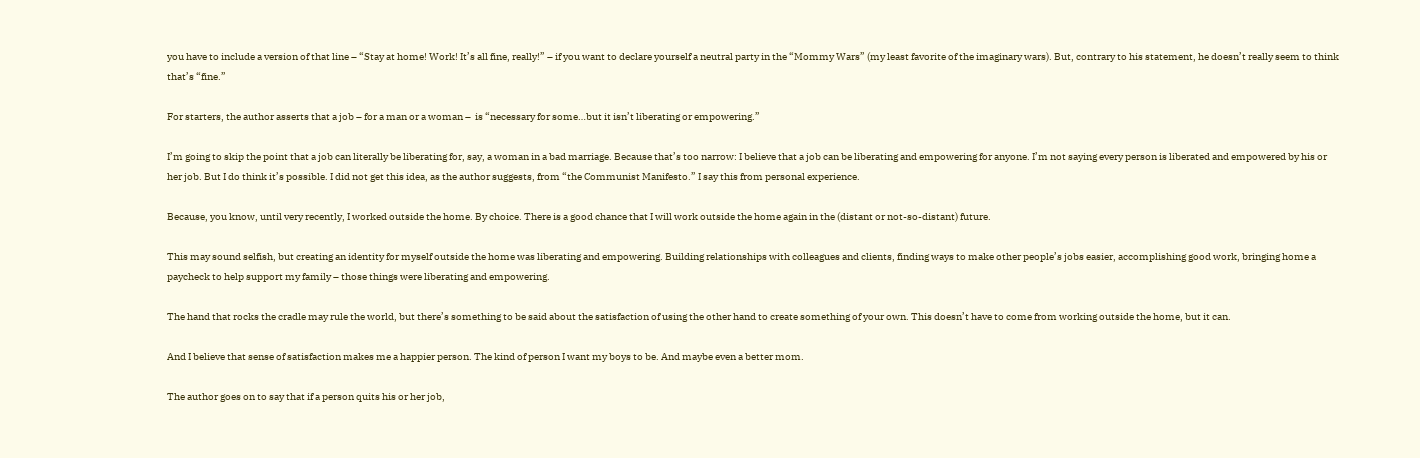you have to include a version of that line – “Stay at home! Work! It’s all fine, really!” – if you want to declare yourself a neutral party in the “Mommy Wars” (my least favorite of the imaginary wars). But, contrary to his statement, he doesn’t really seem to think that’s “fine.”

For starters, the author asserts that a job – for a man or a woman –  is “necessary for some…but it isn’t liberating or empowering.”

I’m going to skip the point that a job can literally be liberating for, say, a woman in a bad marriage. Because that’s too narrow: I believe that a job can be liberating and empowering for anyone. I’m not saying every person is liberated and empowered by his or her job. But I do think it’s possible. I did not get this idea, as the author suggests, from “the Communist Manifesto.” I say this from personal experience.

Because, you know, until very recently, I worked outside the home. By choice. There is a good chance that I will work outside the home again in the (distant or not-so-distant) future.

This may sound selfish, but creating an identity for myself outside the home was liberating and empowering. Building relationships with colleagues and clients, finding ways to make other people’s jobs easier, accomplishing good work, bringing home a paycheck to help support my family – those things were liberating and empowering.

The hand that rocks the cradle may rule the world, but there’s something to be said about the satisfaction of using the other hand to create something of your own. This doesn’t have to come from working outside the home, but it can.

And I believe that sense of satisfaction makes me a happier person. The kind of person I want my boys to be. And maybe even a better mom.

The author goes on to say that if a person quits his or her job,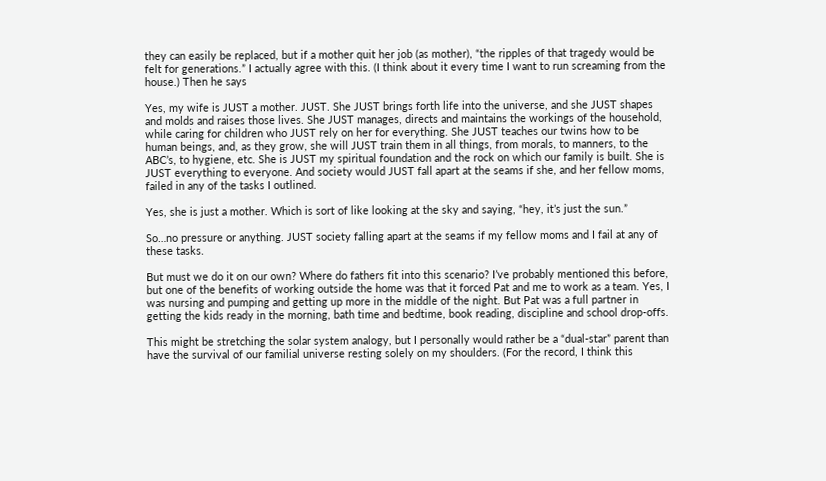they can easily be replaced, but if a mother quit her job (as mother), “the ripples of that tragedy would be felt for generations.” I actually agree with this. (I think about it every time I want to run screaming from the house.) Then he says

Yes, my wife is JUST a mother. JUST. She JUST brings forth life into the universe, and she JUST shapes and molds and raises those lives. She JUST manages, directs and maintains the workings of the household, while caring for children who JUST rely on her for everything. She JUST teaches our twins how to be human beings, and, as they grow, she will JUST train them in all things, from morals, to manners, to the ABC’s, to hygiene, etc. She is JUST my spiritual foundation and the rock on which our family is built. She is JUST everything to everyone. And society would JUST fall apart at the seams if she, and her fellow moms, failed in any of the tasks I outlined.

Yes, she is just a mother. Which is sort of like looking at the sky and saying, “hey, it’s just the sun.”

So…no pressure or anything. JUST society falling apart at the seams if my fellow moms and I fail at any of these tasks.

But must we do it on our own? Where do fathers fit into this scenario? I’ve probably mentioned this before, but one of the benefits of working outside the home was that it forced Pat and me to work as a team. Yes, I was nursing and pumping and getting up more in the middle of the night. But Pat was a full partner in getting the kids ready in the morning, bath time and bedtime, book reading, discipline and school drop-offs.

This might be stretching the solar system analogy, but I personally would rather be a “dual-star” parent than have the survival of our familial universe resting solely on my shoulders. (For the record, I think this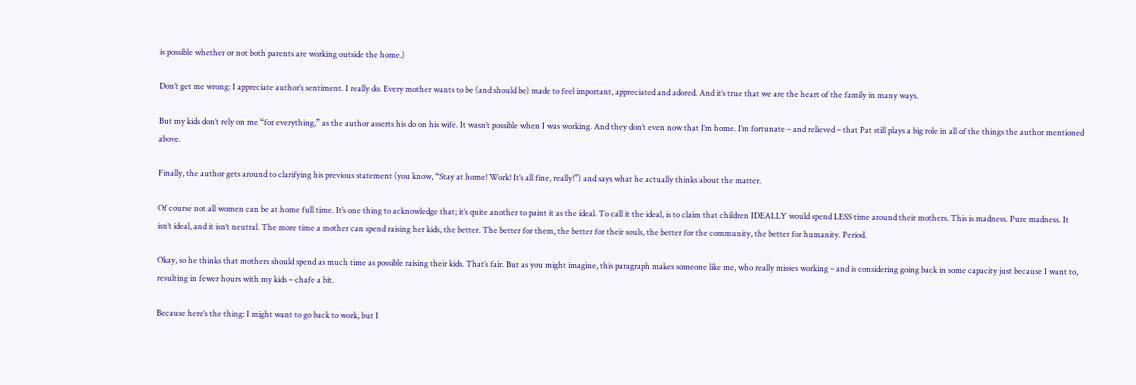is possible whether or not both parents are working outside the home.)

Don’t get me wrong: I appreciate author’s sentiment. I really do. Every mother wants to be (and should be) made to feel important, appreciated and adored. And it’s true that we are the heart of the family in many ways.

But my kids don’t rely on me “for everything,” as the author asserts his do on his wife. It wasn’t possible when I was working. And they don’t even now that I’m home. I’m fortunate – and relieved – that Pat still plays a big role in all of the things the author mentioned above.

Finally, the author gets around to clarifying his previous statement (you know, “Stay at home! Work! It’s all fine, really!”) and says what he actually thinks about the matter.

Of course not all women can be at home full time. It’s one thing to acknowledge that; it’s quite another to paint it as the ideal. To call it the ideal, is to claim that children IDEALLY would spend LESS time around their mothers. This is madness. Pure madness. It isn’t ideal, and it isn’t neutral. The more time a mother can spend raising her kids, the better. The better for them, the better for their souls, the better for the community, the better for humanity. Period.

Okay, so he thinks that mothers should spend as much time as possible raising their kids. That’s fair. But as you might imagine, this paragraph makes someone like me, who really misses working – and is considering going back in some capacity just because I want to, resulting in fewer hours with my kids – chafe a bit.

Because here’s the thing: I might want to go back to work, but I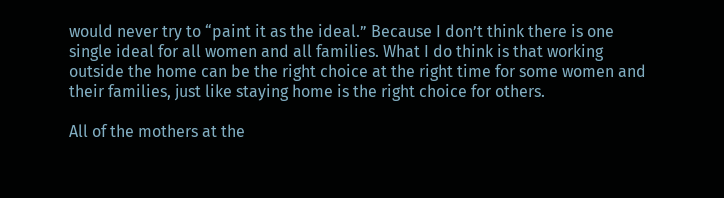would never try to “paint it as the ideal.” Because I don’t think there is one single ideal for all women and all families. What I do think is that working outside the home can be the right choice at the right time for some women and their families, just like staying home is the right choice for others.

All of the mothers at the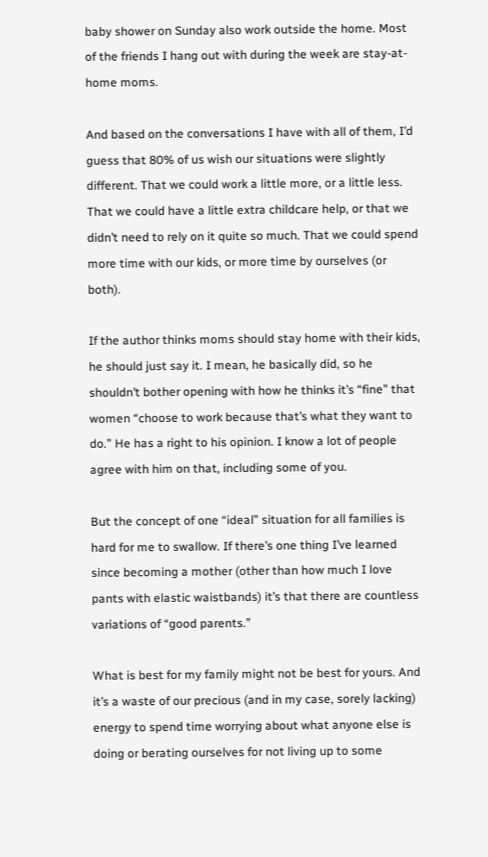baby shower on Sunday also work outside the home. Most of the friends I hang out with during the week are stay-at-home moms.

And based on the conversations I have with all of them, I’d guess that 80% of us wish our situations were slightly different. That we could work a little more, or a little less. That we could have a little extra childcare help, or that we didn’t need to rely on it quite so much. That we could spend more time with our kids, or more time by ourselves (or both).

If the author thinks moms should stay home with their kids, he should just say it. I mean, he basically did, so he shouldn’t bother opening with how he thinks it’s “fine” that women “choose to work because that’s what they want to do.” He has a right to his opinion. I know a lot of people agree with him on that, including some of you.

But the concept of one “ideal” situation for all families is hard for me to swallow. If there’s one thing I’ve learned since becoming a mother (other than how much I love pants with elastic waistbands) it’s that there are countless variations of “good parents.”

What is best for my family might not be best for yours. And it’s a waste of our precious (and in my case, sorely lacking) energy to spend time worrying about what anyone else is doing or berating ourselves for not living up to some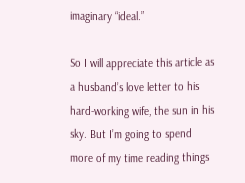imaginary “ideal.”

So I will appreciate this article as a husband’s love letter to his hard-working wife, the sun in his sky. But I’m going to spend more of my time reading things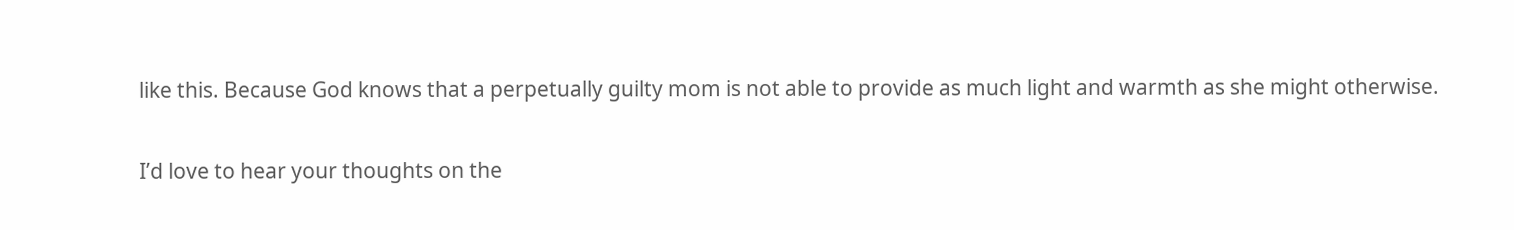like this. Because God knows that a perpetually guilty mom is not able to provide as much light and warmth as she might otherwise.


I’d love to hear your thoughts on the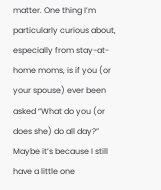matter. One thing I’m particularly curious about, especially from stay-at-home moms, is if you (or your spouse) ever been asked “What do you (or does she) do all day?” Maybe it’s because I still have a little one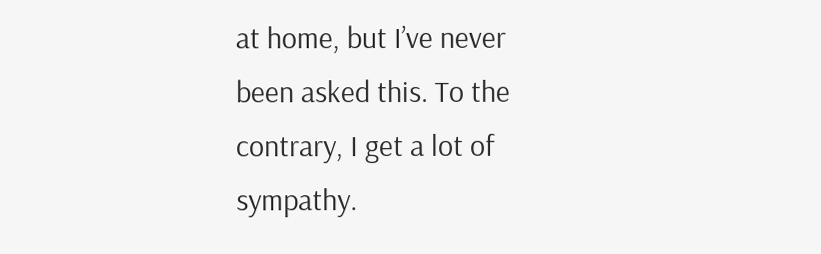at home, but I’ve never been asked this. To the contrary, I get a lot of sympathy.